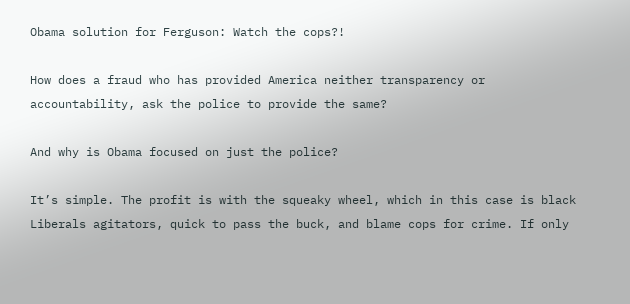Obama solution for Ferguson: Watch the cops?!

How does a fraud who has provided America neither transparency or accountability, ask the police to provide the same?

And why is Obama focused on just the police?

It’s simple. The profit is with the squeaky wheel, which in this case is black Liberals agitators, quick to pass the buck, and blame cops for crime. If only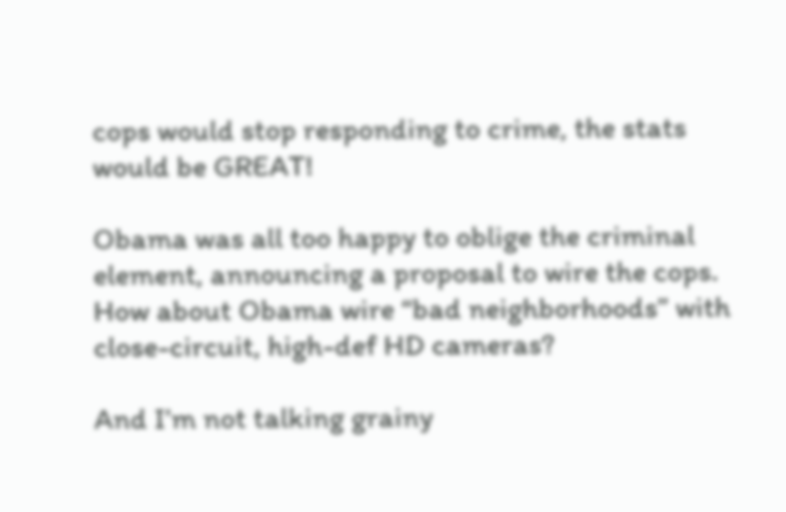cops would stop responding to crime, the stats would be GREAT!

Obama was all too happy to oblige the criminal element, announcing a proposal to wire the cops. How about Obama wire “bad neighborhoods” with close-circuit, high-def HD cameras?

And I’m not talking grainy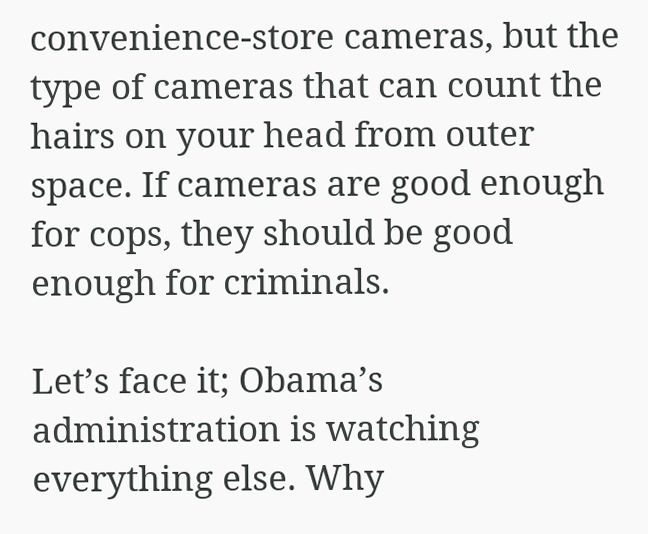convenience-store cameras, but the type of cameras that can count the hairs on your head from outer space. If cameras are good enough for cops, they should be good enough for criminals.

Let’s face it; Obama’s administration is watching everything else. Why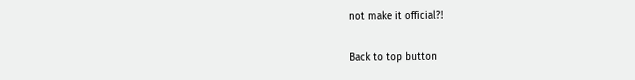not make it official?!

Back to top button